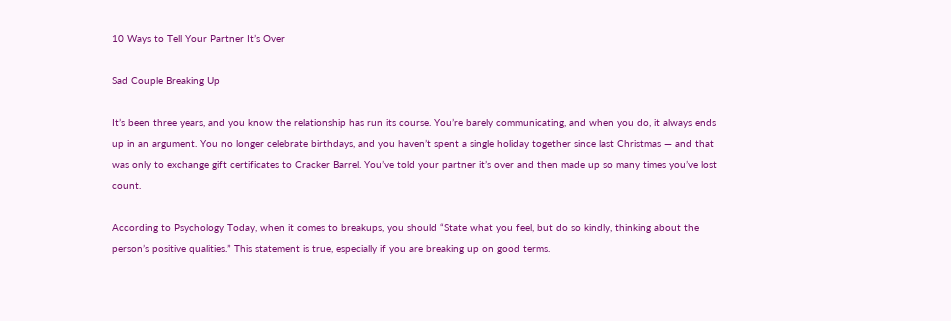10 Ways to Tell Your Partner It’s Over

Sad Couple Breaking Up

It’s been three years, and you know the relationship has run its course. You’re barely communicating, and when you do, it always ends up in an argument. You no longer celebrate birthdays, and you haven’t spent a single holiday together since last Christmas — and that was only to exchange gift certificates to Cracker Barrel. You’ve told your partner it’s over and then made up so many times you’ve lost count.

According to Psychology Today, when it comes to breakups, you should “State what you feel, but do so kindly, thinking about the person’s positive qualities.” This statement is true, especially if you are breaking up on good terms.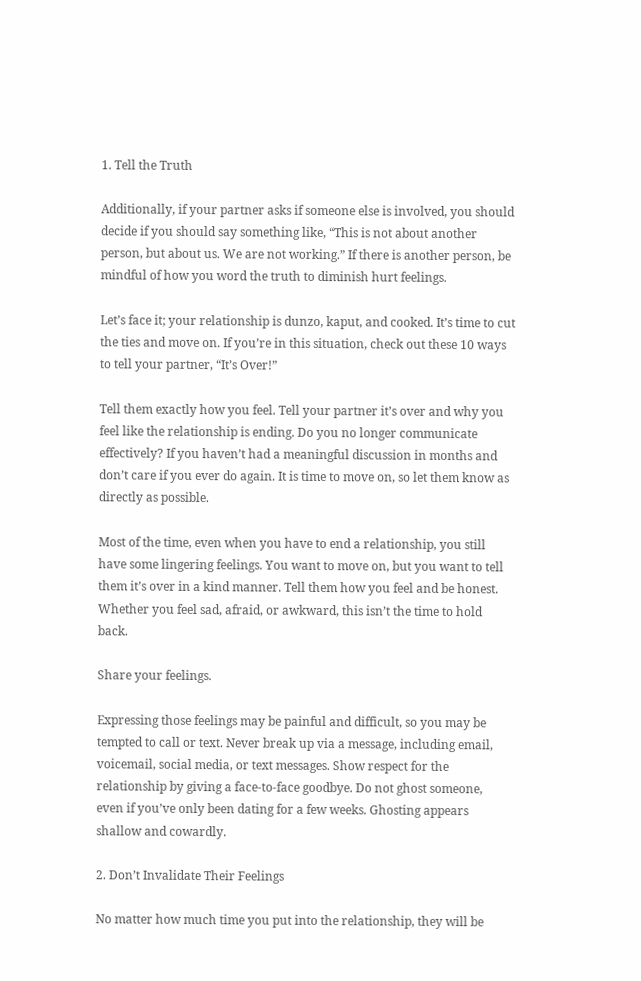1. Tell the Truth

Additionally, if your partner asks if someone else is involved, you should decide if you should say something like, “This is not about another person, but about us. We are not working.” If there is another person, be mindful of how you word the truth to diminish hurt feelings.

Let’s face it; your relationship is dunzo, kaput, and cooked. It’s time to cut the ties and move on. If you’re in this situation, check out these 10 ways to tell your partner, “It’s Over!”

Tell them exactly how you feel. Tell your partner it’s over and why you feel like the relationship is ending. Do you no longer communicate effectively? If you haven’t had a meaningful discussion in months and don’t care if you ever do again. It is time to move on, so let them know as directly as possible.

Most of the time, even when you have to end a relationship, you still have some lingering feelings. You want to move on, but you want to tell them it’s over in a kind manner. Tell them how you feel and be honest. Whether you feel sad, afraid, or awkward, this isn’t the time to hold back.

Share your feelings.

Expressing those feelings may be painful and difficult, so you may be tempted to call or text. Never break up via a message, including email, voicemail, social media, or text messages. Show respect for the relationship by giving a face-to-face goodbye. Do not ghost someone, even if you’ve only been dating for a few weeks. Ghosting appears shallow and cowardly.

2. Don’t Invalidate Their Feelings

No matter how much time you put into the relationship, they will be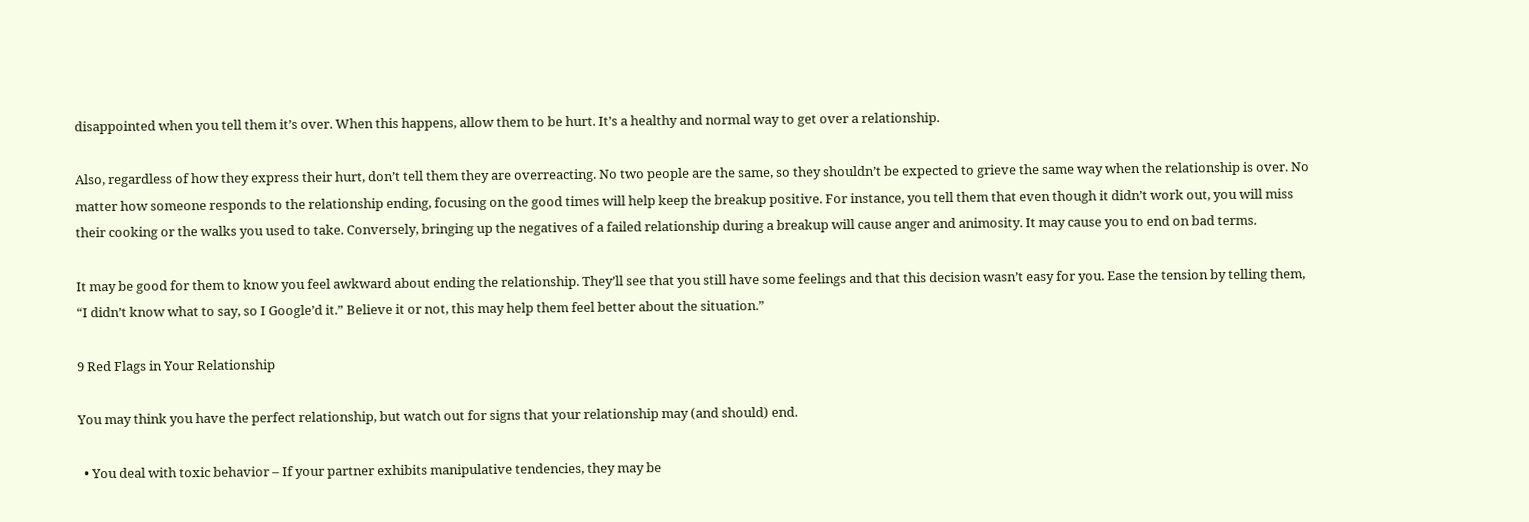disappointed when you tell them it’s over. When this happens, allow them to be hurt. It’s a healthy and normal way to get over a relationship.

Also, regardless of how they express their hurt, don’t tell them they are overreacting. No two people are the same, so they shouldn’t be expected to grieve the same way when the relationship is over. No matter how someone responds to the relationship ending, focusing on the good times will help keep the breakup positive. For instance, you tell them that even though it didn’t work out, you will miss their cooking or the walks you used to take. Conversely, bringing up the negatives of a failed relationship during a breakup will cause anger and animosity. It may cause you to end on bad terms.

It may be good for them to know you feel awkward about ending the relationship. They’ll see that you still have some feelings and that this decision wasn’t easy for you. Ease the tension by telling them, “I didn’t know what to say, so I Google’d it.” Believe it or not, this may help them feel better about the situation.”

9 Red Flags in Your Relationship

You may think you have the perfect relationship, but watch out for signs that your relationship may (and should) end.

  • You deal with toxic behavior – If your partner exhibits manipulative tendencies, they may be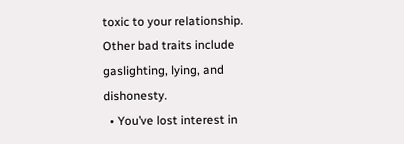toxic to your relationship. Other bad traits include gaslighting, lying, and dishonesty.
  • You’ve lost interest in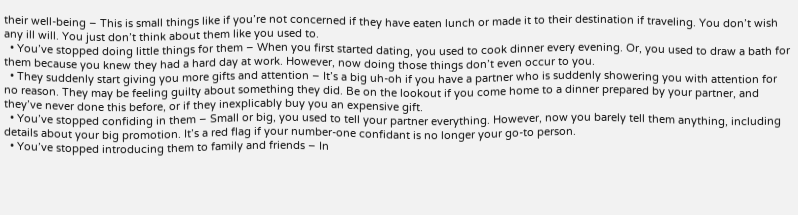their well-being – This is small things like if you’re not concerned if they have eaten lunch or made it to their destination if traveling. You don’t wish any ill will. You just don’t think about them like you used to.
  • You’ve stopped doing little things for them – When you first started dating, you used to cook dinner every evening. Or, you used to draw a bath for them because you knew they had a hard day at work. However, now doing those things don’t even occur to you.
  • They suddenly start giving you more gifts and attention – It’s a big uh-oh if you have a partner who is suddenly showering you with attention for no reason. They may be feeling guilty about something they did. Be on the lookout if you come home to a dinner prepared by your partner, and they’ve never done this before, or if they inexplicably buy you an expensive gift.
  • You’ve stopped confiding in them – Small or big, you used to tell your partner everything. However, now you barely tell them anything, including details about your big promotion. It’s a red flag if your number-one confidant is no longer your go-to person.
  • You’ve stopped introducing them to family and friends – In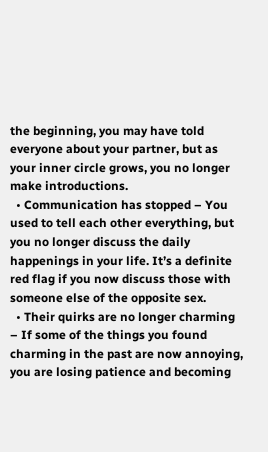the beginning, you may have told everyone about your partner, but as your inner circle grows, you no longer make introductions.
  • Communication has stopped – You used to tell each other everything, but you no longer discuss the daily happenings in your life. It’s a definite red flag if you now discuss those with someone else of the opposite sex.
  • Their quirks are no longer charming – If some of the things you found charming in the past are now annoying, you are losing patience and becoming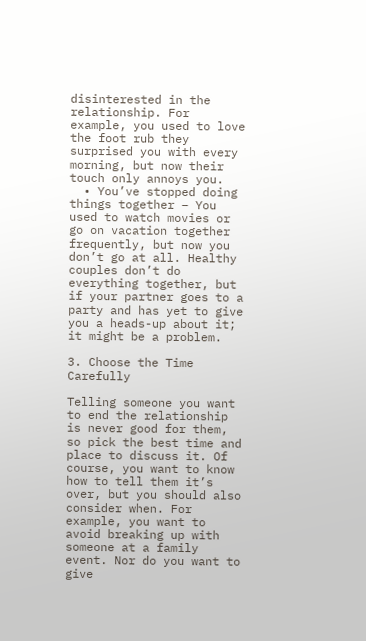disinterested in the relationship. For example, you used to love the foot rub they surprised you with every morning, but now their touch only annoys you.
  • You’ve stopped doing things together – You used to watch movies or go on vacation together frequently, but now you don’t go at all. Healthy couples don’t do everything together, but if your partner goes to a party and has yet to give you a heads-up about it; it might be a problem.

3. Choose the Time Carefully

Telling someone you want to end the relationship is never good for them, so pick the best time and place to discuss it. Of course, you want to know how to tell them it’s over, but you should also consider when. For example, you want to avoid breaking up with someone at a family event. Nor do you want to give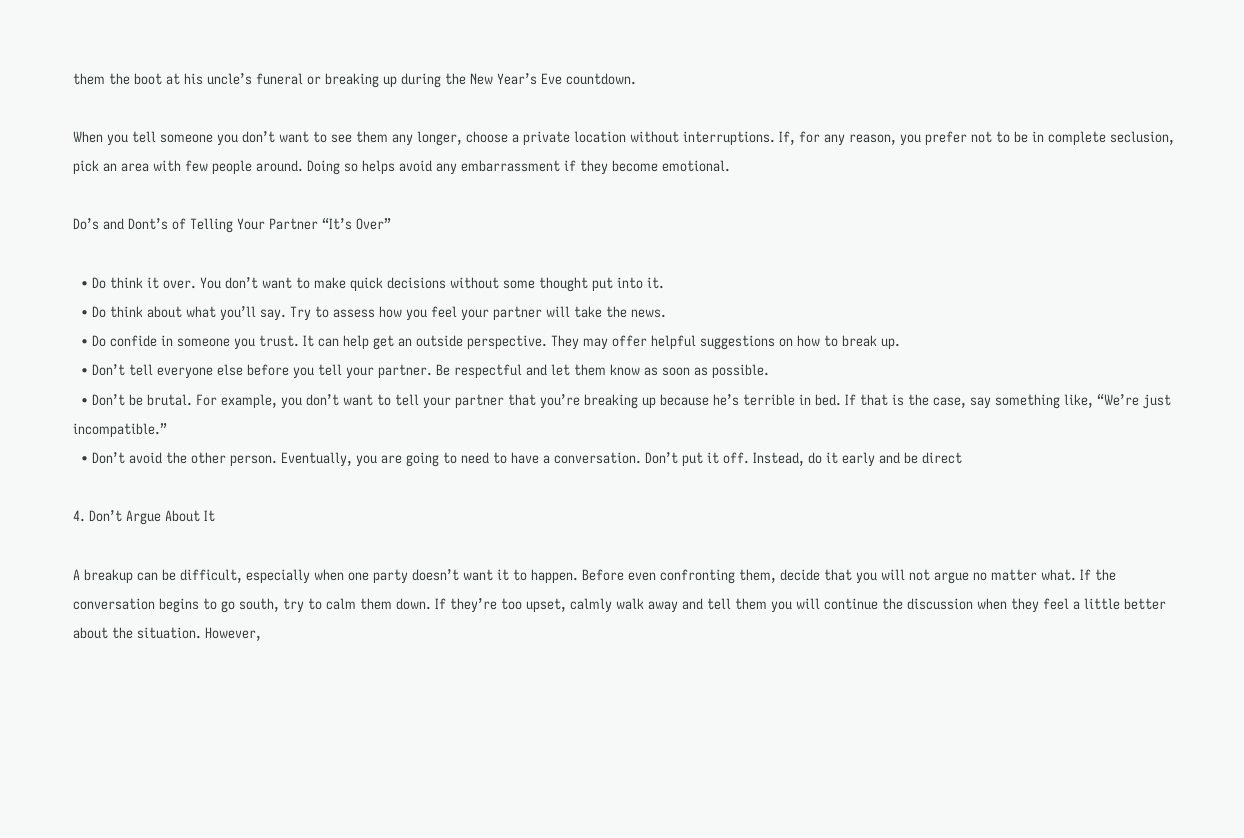them the boot at his uncle’s funeral or breaking up during the New Year’s Eve countdown.

When you tell someone you don’t want to see them any longer, choose a private location without interruptions. If, for any reason, you prefer not to be in complete seclusion, pick an area with few people around. Doing so helps avoid any embarrassment if they become emotional.

Do’s and Dont’s of Telling Your Partner “It’s Over”

  • Do think it over. You don’t want to make quick decisions without some thought put into it.
  • Do think about what you’ll say. Try to assess how you feel your partner will take the news.
  • Do confide in someone you trust. It can help get an outside perspective. They may offer helpful suggestions on how to break up.
  • Don’t tell everyone else before you tell your partner. Be respectful and let them know as soon as possible.
  • Don’t be brutal. For example, you don’t want to tell your partner that you’re breaking up because he’s terrible in bed. If that is the case, say something like, “We’re just incompatible.”
  • Don’t avoid the other person. Eventually, you are going to need to have a conversation. Don’t put it off. Instead, do it early and be direct

4. Don’t Argue About It

A breakup can be difficult, especially when one party doesn’t want it to happen. Before even confronting them, decide that you will not argue no matter what. If the conversation begins to go south, try to calm them down. If they’re too upset, calmly walk away and tell them you will continue the discussion when they feel a little better about the situation. However,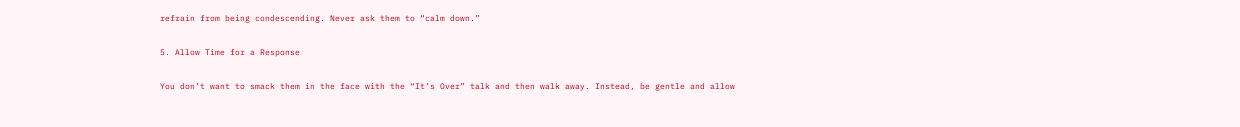refrain from being condescending. Never ask them to “calm down.”

5. Allow Time for a Response

You don’t want to smack them in the face with the “It’s Over” talk and then walk away. Instead, be gentle and allow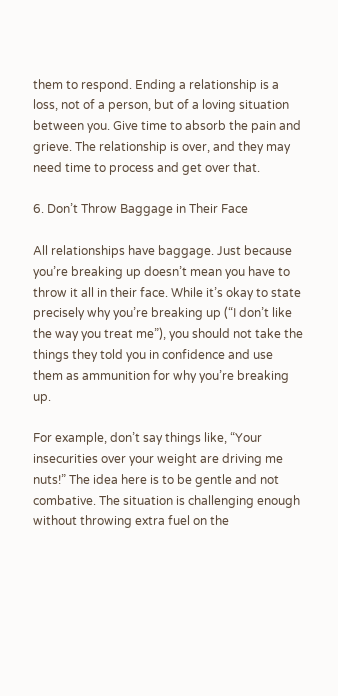them to respond. Ending a relationship is a loss, not of a person, but of a loving situation between you. Give time to absorb the pain and grieve. The relationship is over, and they may need time to process and get over that.

6. Don’t Throw Baggage in Their Face

All relationships have baggage. Just because you’re breaking up doesn’t mean you have to throw it all in their face. While it’s okay to state precisely why you’re breaking up (“I don’t like the way you treat me”), you should not take the things they told you in confidence and use them as ammunition for why you’re breaking up.

For example, don’t say things like, “Your insecurities over your weight are driving me nuts!” The idea here is to be gentle and not combative. The situation is challenging enough without throwing extra fuel on the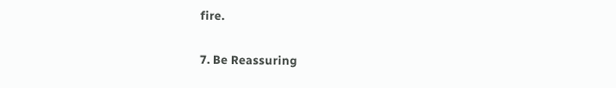fire.

7. Be Reassuring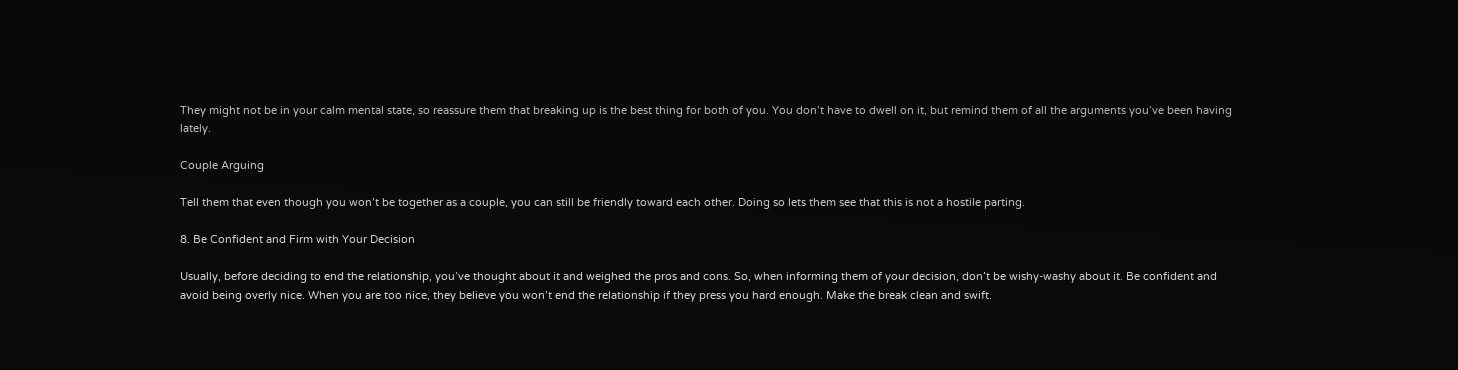They might not be in your calm mental state, so reassure them that breaking up is the best thing for both of you. You don’t have to dwell on it, but remind them of all the arguments you’ve been having lately.

Couple Arguing

Tell them that even though you won’t be together as a couple, you can still be friendly toward each other. Doing so lets them see that this is not a hostile parting.

8. Be Confident and Firm with Your Decision

Usually, before deciding to end the relationship, you’ve thought about it and weighed the pros and cons. So, when informing them of your decision, don’t be wishy-washy about it. Be confident and avoid being overly nice. When you are too nice, they believe you won’t end the relationship if they press you hard enough. Make the break clean and swift.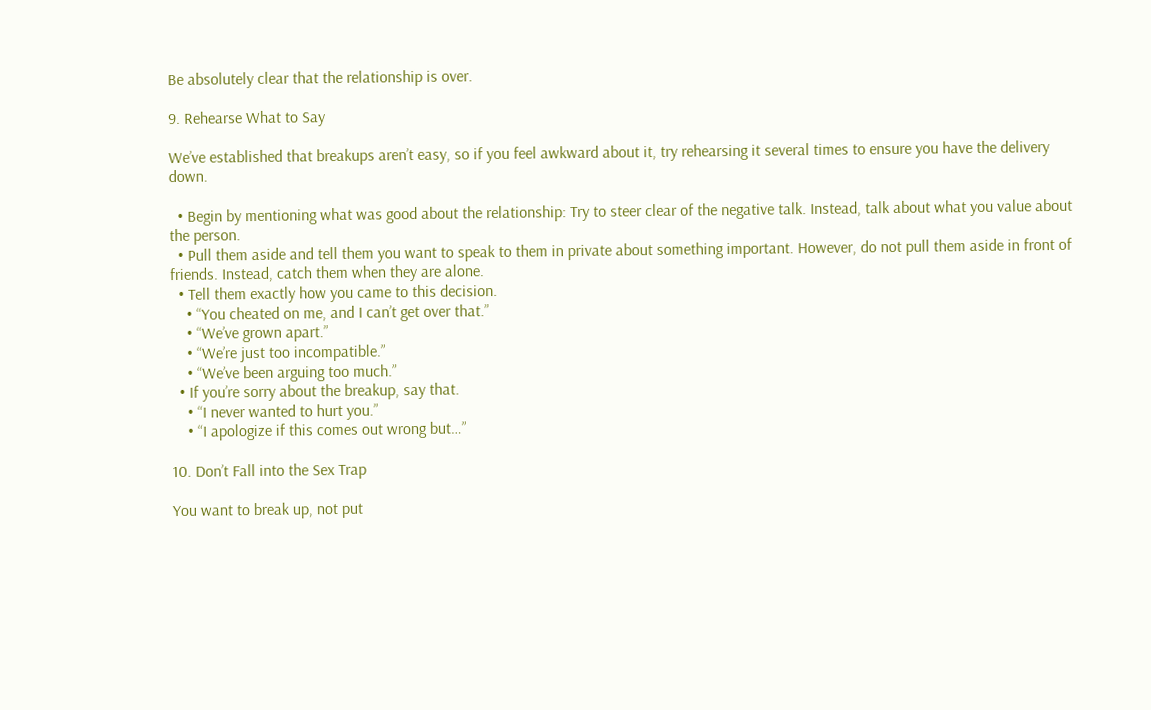Be absolutely clear that the relationship is over.

9. Rehearse What to Say

We’ve established that breakups aren’t easy, so if you feel awkward about it, try rehearsing it several times to ensure you have the delivery down.

  • Begin by mentioning what was good about the relationship: Try to steer clear of the negative talk. Instead, talk about what you value about the person.
  • Pull them aside and tell them you want to speak to them in private about something important. However, do not pull them aside in front of friends. Instead, catch them when they are alone.
  • Tell them exactly how you came to this decision.
    • “You cheated on me, and I can’t get over that.”
    • “We’ve grown apart.”
    • “We’re just too incompatible.”
    • “We’ve been arguing too much.”
  • If you’re sorry about the breakup, say that.
    • “I never wanted to hurt you.”
    • “I apologize if this comes out wrong but…”

10. Don’t Fall into the Sex Trap

You want to break up, not put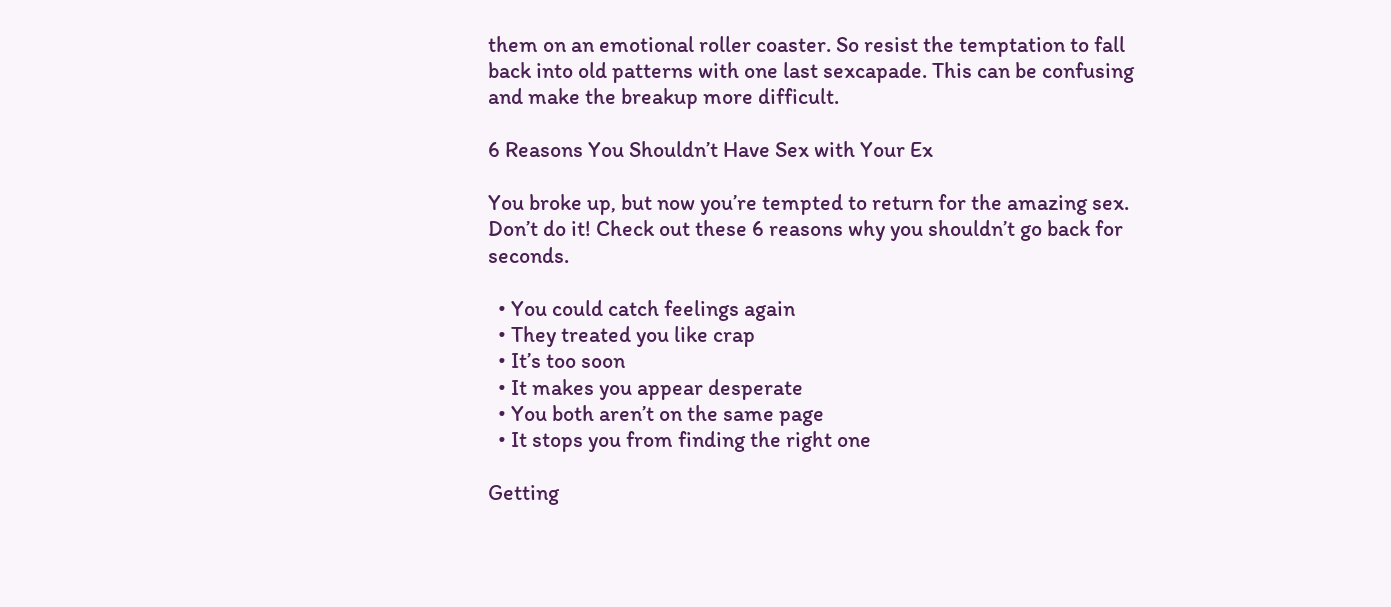them on an emotional roller coaster. So resist the temptation to fall back into old patterns with one last sexcapade. This can be confusing and make the breakup more difficult.

6 Reasons You Shouldn’t Have Sex with Your Ex

You broke up, but now you’re tempted to return for the amazing sex. Don’t do it! Check out these 6 reasons why you shouldn’t go back for seconds.

  • You could catch feelings again
  • They treated you like crap
  • It’s too soon
  • It makes you appear desperate
  • You both aren’t on the same page
  • It stops you from finding the right one

Getting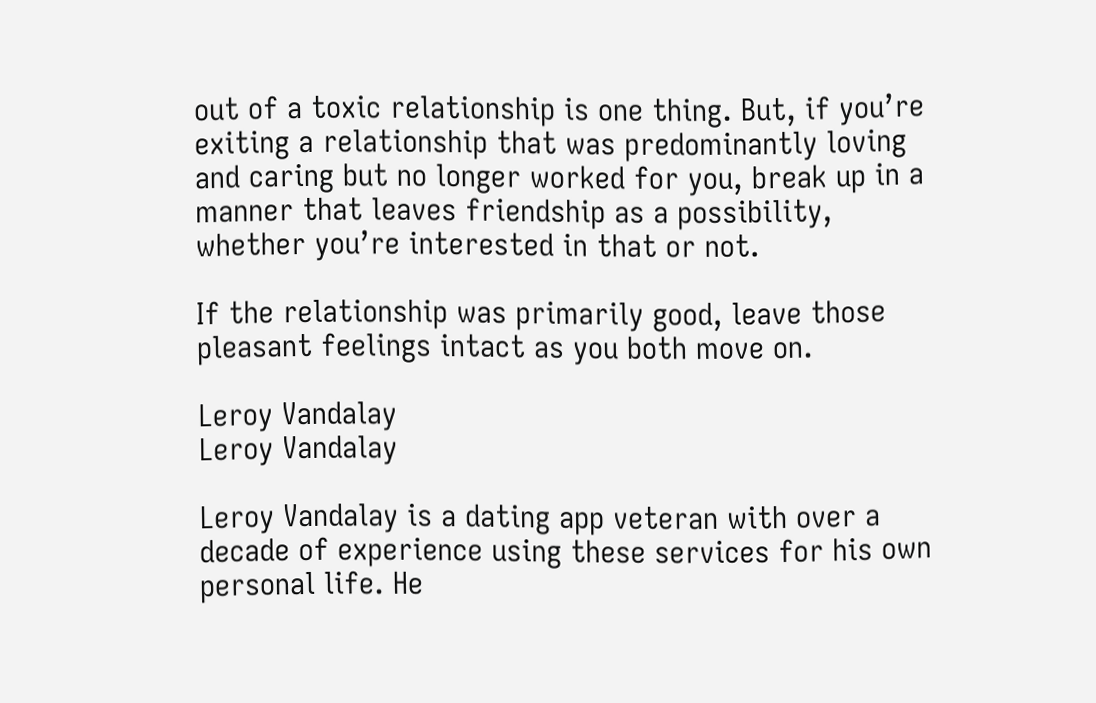out of a toxic relationship is one thing. But, if you’re exiting a relationship that was predominantly loving and caring but no longer worked for you, break up in a manner that leaves friendship as a possibility, whether you’re interested in that or not.

If the relationship was primarily good, leave those pleasant feelings intact as you both move on.

Leroy Vandalay
Leroy Vandalay

Leroy Vandalay is a dating app veteran with over a decade of experience using these services for his own personal life. He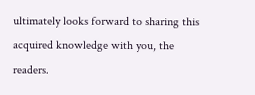ultimately looks forward to sharing this acquired knowledge with you, the readers.